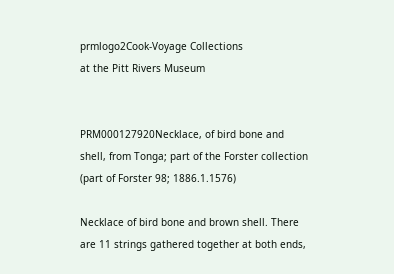prmlogo2Cook-Voyage Collections
at the Pitt Rivers Museum


PRM000127920Necklace, of bird bone and shell, from Tonga; part of the Forster collection (part of Forster 98; 1886.1.1576)

Necklace of bird bone and brown shell. There are 11 strings gathered together at both ends,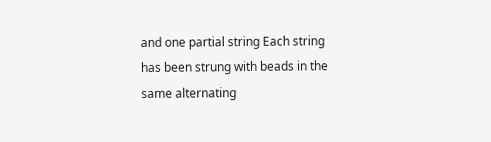and one partial string Each string has been strung with beads in the same alternating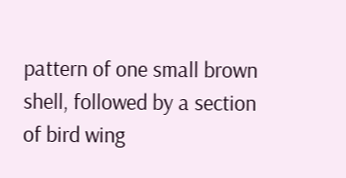pattern of one small brown shell, followed by a section of bird wing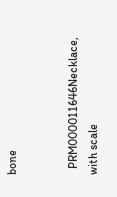bone


  PRM000011646Necklace, with scale